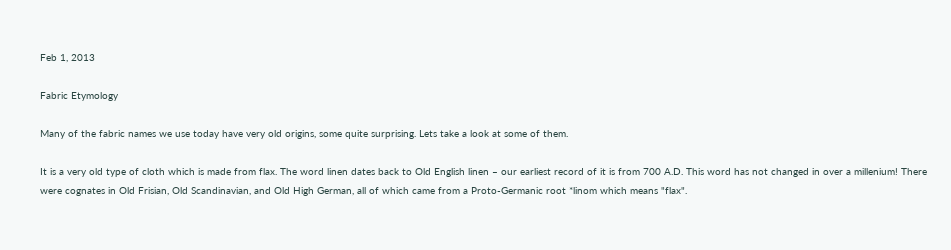Feb 1, 2013

Fabric Etymology

Many of the fabric names we use today have very old origins, some quite surprising. Lets take a look at some of them.

It is a very old type of cloth which is made from flax. The word linen dates back to Old English linen – our earliest record of it is from 700 A.D. This word has not changed in over a millenium! There were cognates in Old Frisian, Old Scandinavian, and Old High German, all of which came from a Proto-Germanic root *linom which means "flax".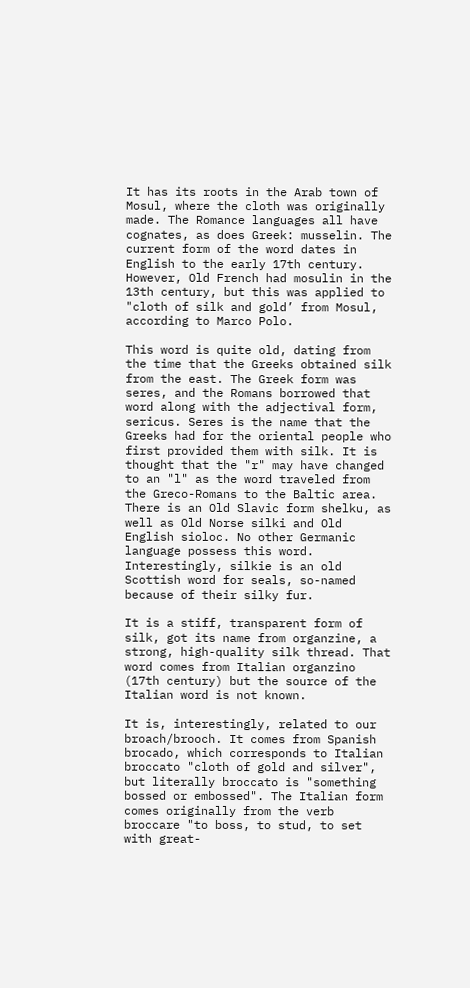It has its roots in the Arab town of Mosul, where the cloth was originally made. The Romance languages all have cognates, as does Greek: musselin. The current form of the word dates in English to the early 17th century. However, Old French had mosulin in the 13th century, but this was applied to "cloth of silk and gold’ from Mosul, according to Marco Polo.

This word is quite old, dating from the time that the Greeks obtained silk from the east. The Greek form was seres, and the Romans borrowed that word along with the adjectival form, sericus. Seres is the name that the Greeks had for the oriental people who first provided them with silk. It is thought that the "r" may have changed to an "l" as the word traveled from the Greco-Romans to the Baltic area. There is an Old Slavic form shelku, as well as Old Norse silki and Old English sioloc. No other Germanic language possess this word. Interestingly, silkie is an old Scottish word for seals, so-named because of their silky fur.

It is a stiff, transparent form of silk, got its name from organzine, a strong, high-quality silk thread. That word comes from Italian organzino (17th century) but the source of the Italian word is not known.

It is, interestingly, related to our broach/brooch. It comes from Spanish brocado, which corresponds to Italian broccato "cloth of gold and silver", but literally broccato is "something bossed or embossed". The Italian form comes originally from the verb broccare "to boss, to stud, to set with great-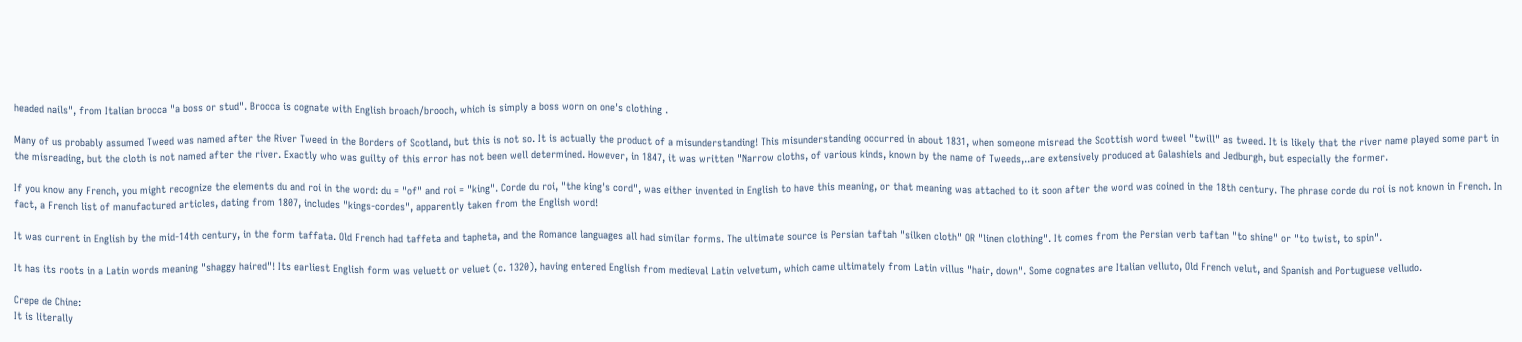headed nails", from Italian brocca "a boss or stud". Brocca is cognate with English broach/brooch, which is simply a boss worn on one's clothing .

Many of us probably assumed Tweed was named after the River Tweed in the Borders of Scotland, but this is not so. It is actually the product of a misunderstanding! This misunderstanding occurred in about 1831, when someone misread the Scottish word tweel "twill" as tweed. It is likely that the river name played some part in the misreading, but the cloth is not named after the river. Exactly who was guilty of this error has not been well determined. However, in 1847, it was written "Narrow cloths, of various kinds, known by the name of Tweeds,..are extensively produced at Galashiels and Jedburgh, but especially the former.

If you know any French, you might recognize the elements du and roi in the word: du = "of" and roi = "king". Corde du roi, "the king's cord", was either invented in English to have this meaning, or that meaning was attached to it soon after the word was coined in the 18th century. The phrase corde du roi is not known in French. In fact, a French list of manufactured articles, dating from 1807, includes "kings-cordes", apparently taken from the English word!

It was current in English by the mid-14th century, in the form taffata. Old French had taffeta and tapheta, and the Romance languages all had similar forms. The ultimate source is Persian taftah "silken cloth" OR "linen clothing". It comes from the Persian verb taftan "to shine" or "to twist, to spin".

It has its roots in a Latin words meaning "shaggy haired"! Its earliest English form was veluett or veluet (c. 1320), having entered English from medieval Latin velvetum, which came ultimately from Latin villus "hair, down". Some cognates are Italian velluto, Old French velut, and Spanish and Portuguese velludo.

Crepe de Chine:
It is literally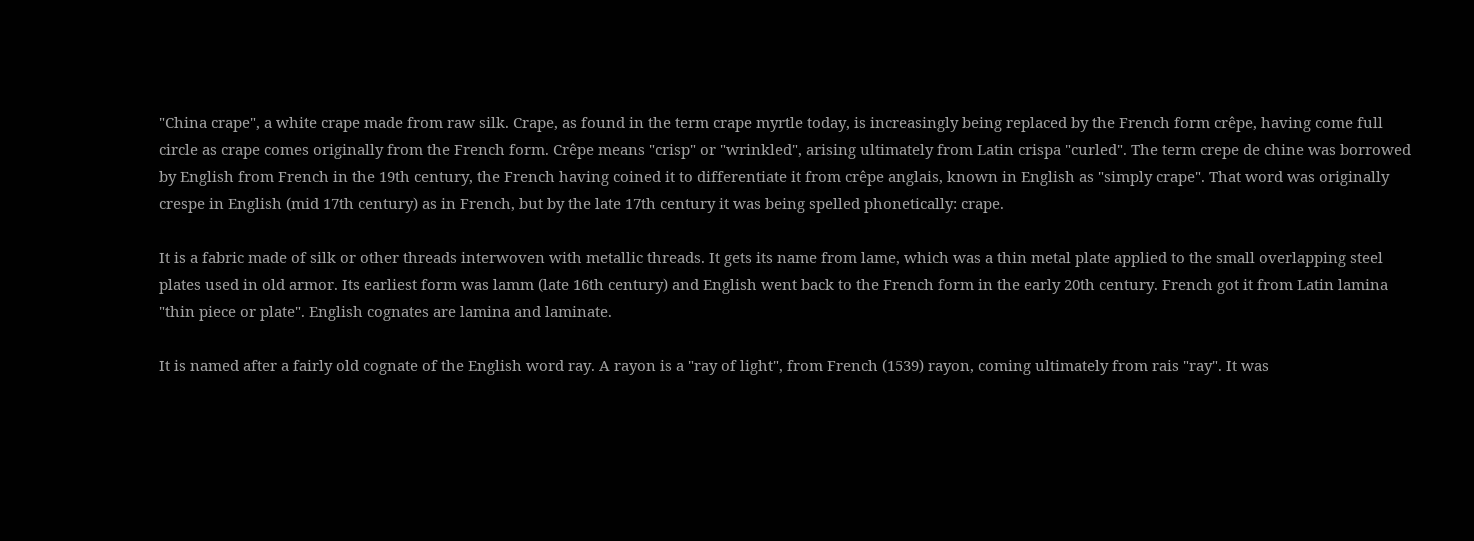"China crape", a white crape made from raw silk. Crape, as found in the term crape myrtle today, is increasingly being replaced by the French form crêpe, having come full circle as crape comes originally from the French form. Crêpe means "crisp" or "wrinkled", arising ultimately from Latin crispa "curled". The term crepe de chine was borrowed by English from French in the 19th century, the French having coined it to differentiate it from crêpe anglais, known in English as "simply crape". That word was originally crespe in English (mid 17th century) as in French, but by the late 17th century it was being spelled phonetically: crape.

It is a fabric made of silk or other threads interwoven with metallic threads. It gets its name from lame, which was a thin metal plate applied to the small overlapping steel plates used in old armor. Its earliest form was lamm (late 16th century) and English went back to the French form in the early 20th century. French got it from Latin lamina "thin piece or plate". English cognates are lamina and laminate.

It is named after a fairly old cognate of the English word ray. A rayon is a "ray of light", from French (1539) rayon, coming ultimately from rais "ray". It was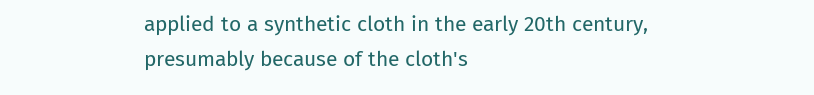applied to a synthetic cloth in the early 20th century, presumably because of the cloth's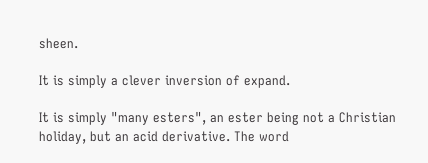sheen.

It is simply a clever inversion of expand.

It is simply "many esters", an ester being not a Christian holiday, but an acid derivative. The word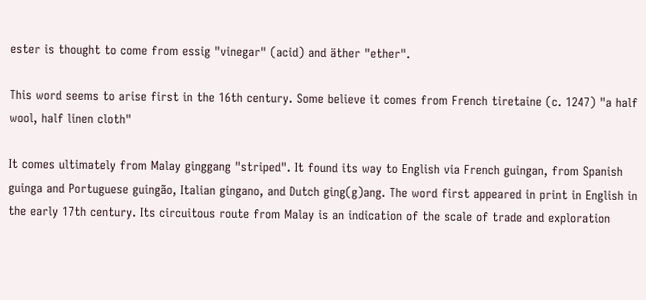ester is thought to come from essig "vinegar" (acid) and äther "ether".

This word seems to arise first in the 16th century. Some believe it comes from French tiretaine (c. 1247) "a half wool, half linen cloth"

It comes ultimately from Malay ginggang "striped". It found its way to English via French guingan, from Spanish guinga and Portuguese guingão, Italian gingano, and Dutch ging(g)ang. The word first appeared in print in English in the early 17th century. Its circuitous route from Malay is an indication of the scale of trade and exploration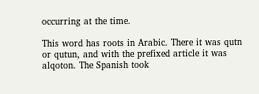occurring at the time.

This word has roots in Arabic. There it was qutn or qutun, and with the prefixed article it was alqoton. The Spanish took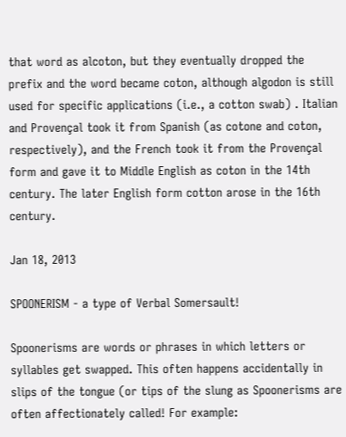that word as alcoton, but they eventually dropped the prefix and the word became coton, although algodon is still used for specific applications (i.e., a cotton swab) . Italian and Provençal took it from Spanish (as cotone and coton, respectively), and the French took it from the Provençal form and gave it to Middle English as coton in the 14th century. The later English form cotton arose in the 16th century.

Jan 18, 2013

SPOONERISM - a type of Verbal Somersault!

Spoonerisms are words or phrases in which letters or syllables get swapped. This often happens accidentally in slips of the tongue (or tips of the slung as Spoonerisms are often affectionately called! For example: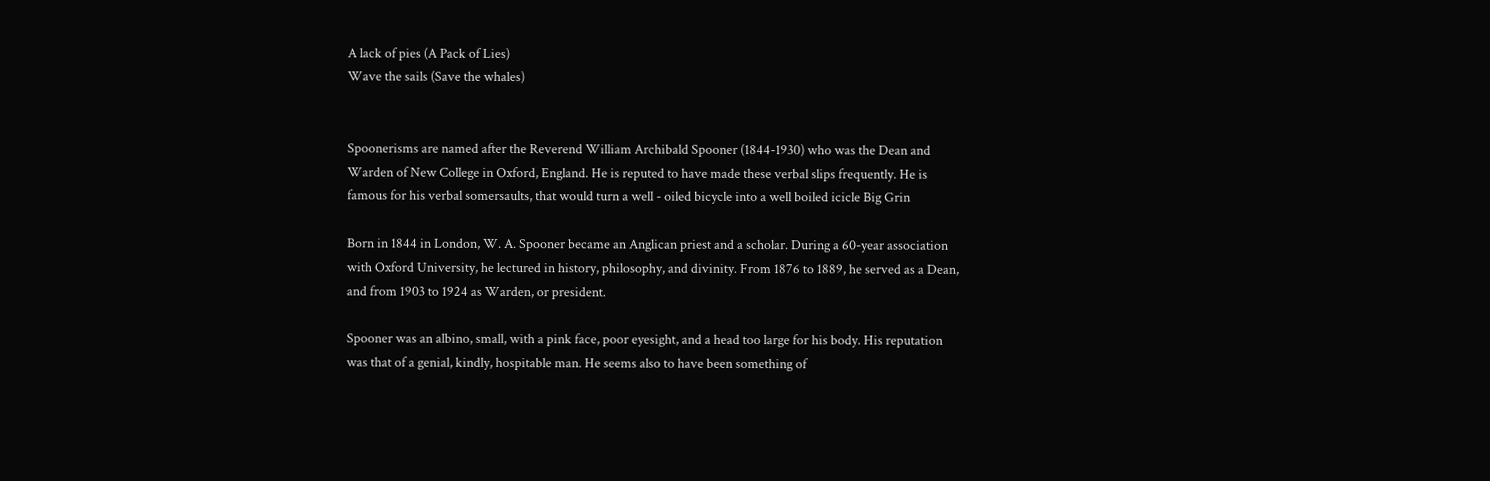A lack of pies (A Pack of Lies)
Wave the sails (Save the whales)


Spoonerisms are named after the Reverend William Archibald Spooner (1844-1930) who was the Dean and Warden of New College in Oxford, England. He is reputed to have made these verbal slips frequently. He is famous for his verbal somersaults, that would turn a well - oiled bicycle into a well boiled icicle Big Grin

Born in 1844 in London, W. A. Spooner became an Anglican priest and a scholar. During a 60-year association with Oxford University, he lectured in history, philosophy, and divinity. From 1876 to 1889, he served as a Dean, and from 1903 to 1924 as Warden, or president.

Spooner was an albino, small, with a pink face, poor eyesight, and a head too large for his body. His reputation was that of a genial, kindly, hospitable man. He seems also to have been something of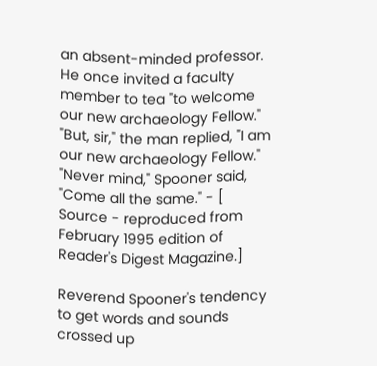an absent-minded professor. He once invited a faculty member to tea "to welcome our new archaeology Fellow."
"But, sir," the man replied, "I am our new archaeology Fellow."
"Never mind," Spooner said, "Come all the same." - [ Source - reproduced from February 1995 edition of Reader's Digest Magazine.]

Reverend Spooner's tendency to get words and sounds crossed up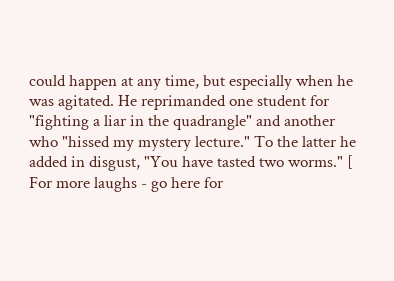could happen at any time, but especially when he was agitated. He reprimanded one student for "fighting a liar in the quadrangle" and another who "hissed my mystery lecture." To the latter he added in disgust, "You have tasted two worms." [ For more laughs - go here for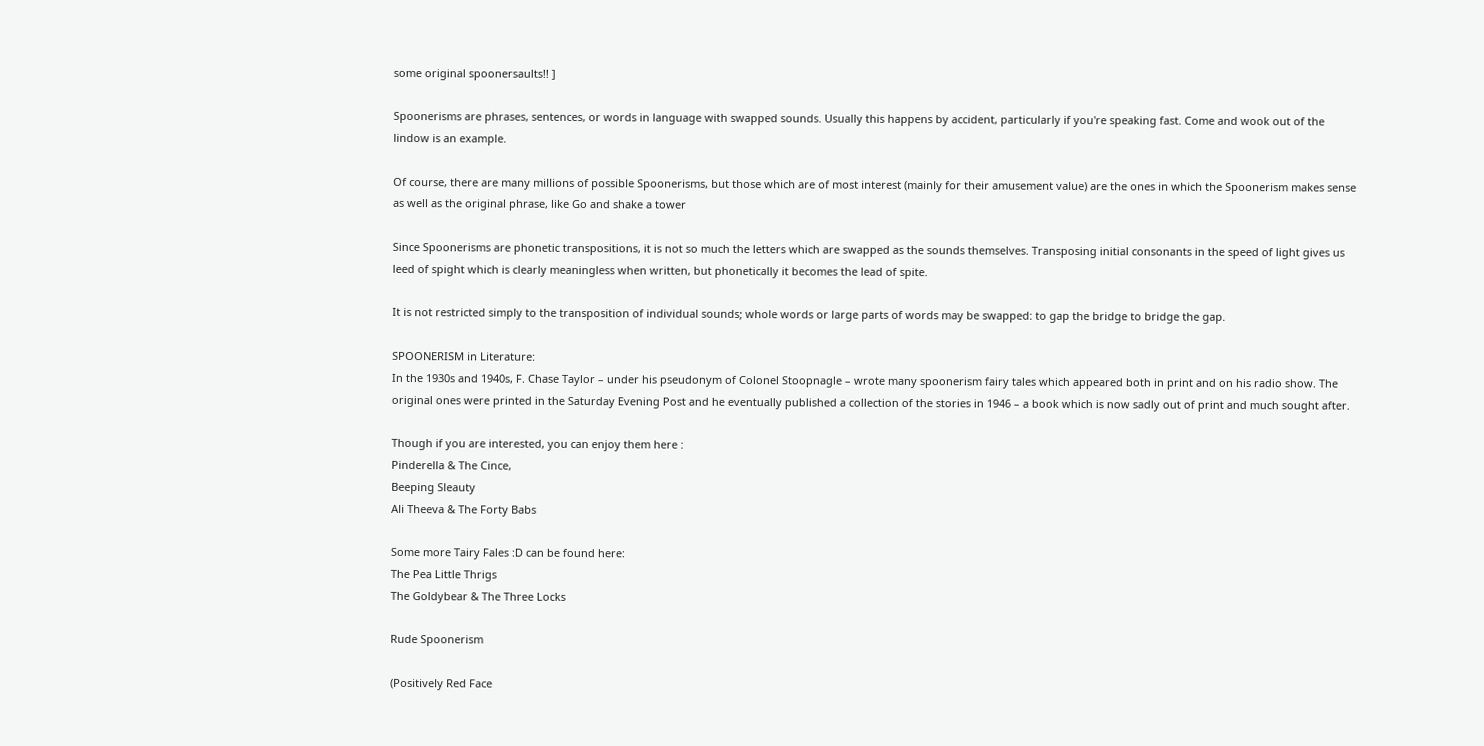some original spoonersaults!! ]

Spoonerisms are phrases, sentences, or words in language with swapped sounds. Usually this happens by accident, particularly if you're speaking fast. Come and wook out of the lindow is an example.

Of course, there are many millions of possible Spoonerisms, but those which are of most interest (mainly for their amusement value) are the ones in which the Spoonerism makes sense as well as the original phrase, like Go and shake a tower

Since Spoonerisms are phonetic transpositions, it is not so much the letters which are swapped as the sounds themselves. Transposing initial consonants in the speed of light gives us leed of spight which is clearly meaningless when written, but phonetically it becomes the lead of spite.

It is not restricted simply to the transposition of individual sounds; whole words or large parts of words may be swapped: to gap the bridge to bridge the gap.

SPOONERISM in Literature:
In the 1930s and 1940s, F. Chase Taylor – under his pseudonym of Colonel Stoopnagle – wrote many spoonerism fairy tales which appeared both in print and on his radio show. The original ones were printed in the Saturday Evening Post and he eventually published a collection of the stories in 1946 – a book which is now sadly out of print and much sought after.

Though if you are interested, you can enjoy them here :
Pinderella & The Cince,
Beeping Sleauty
Ali Theeva & The Forty Babs

Some more Tairy Fales :D can be found here:
The Pea Little Thrigs
The Goldybear & The Three Locks

Rude Spoonerism

(Positively Red Face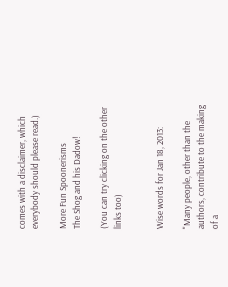comes with a disclaimer, which everybody should please read.)

More Fun Spoonerisms
The Shog and his Dadow!

(You can try clicking on the other links too)


Wise words for Jan 18, 2013:

"Many people, other than the authors, contribute to the making of a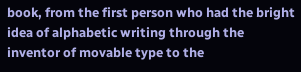book, from the first person who had the bright idea of alphabetic writing through the inventor of movable type to the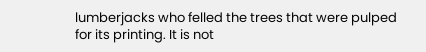lumberjacks who felled the trees that were pulped for its printing. It is not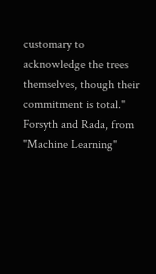customary to acknowledge the trees themselves, though their commitment is total."
Forsyth and Rada, from "Machine Learning"